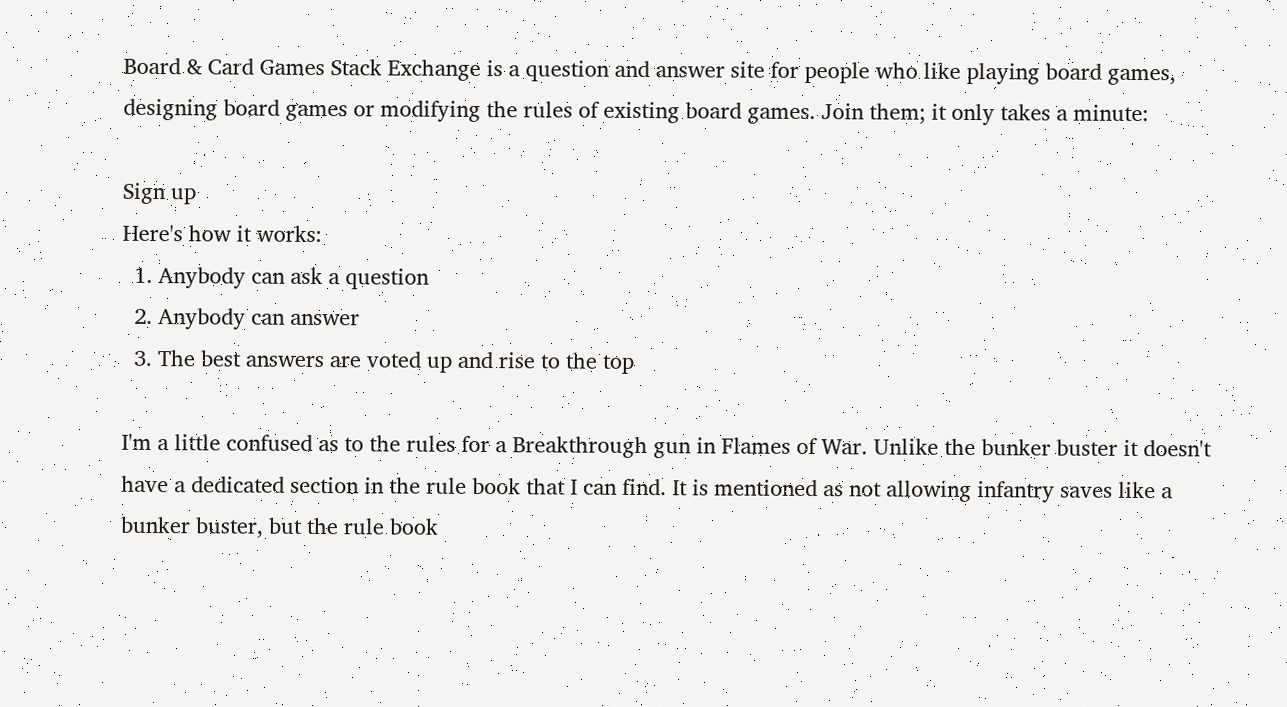Board & Card Games Stack Exchange is a question and answer site for people who like playing board games, designing board games or modifying the rules of existing board games. Join them; it only takes a minute:

Sign up
Here's how it works:
  1. Anybody can ask a question
  2. Anybody can answer
  3. The best answers are voted up and rise to the top

I'm a little confused as to the rules for a Breakthrough gun in Flames of War. Unlike the bunker buster it doesn't have a dedicated section in the rule book that I can find. It is mentioned as not allowing infantry saves like a bunker buster, but the rule book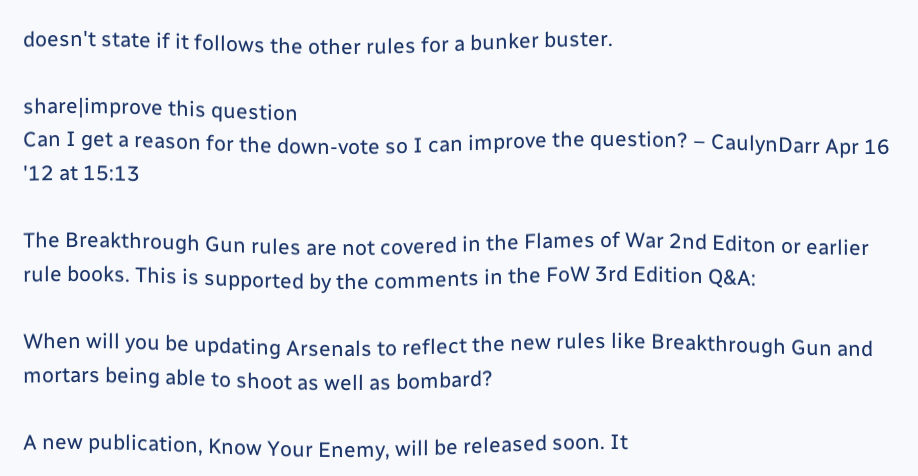doesn't state if it follows the other rules for a bunker buster.

share|improve this question
Can I get a reason for the down-vote so I can improve the question? – CaulynDarr Apr 16 '12 at 15:13

The Breakthrough Gun rules are not covered in the Flames of War 2nd Editon or earlier rule books. This is supported by the comments in the FoW 3rd Edition Q&A:

When will you be updating Arsenals to reflect the new rules like Breakthrough Gun and mortars being able to shoot as well as bombard?

A new publication, Know Your Enemy, will be released soon. It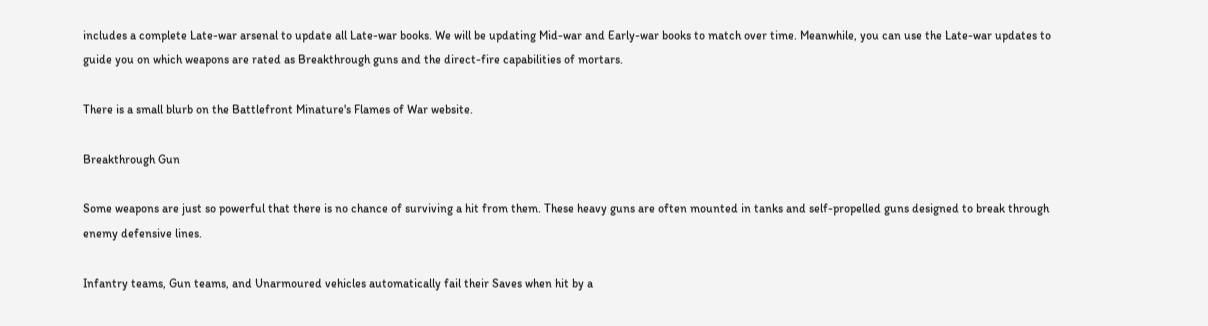includes a complete Late-war arsenal to update all Late-war books. We will be updating Mid-war and Early-war books to match over time. Meanwhile, you can use the Late-war updates to guide you on which weapons are rated as Breakthrough guns and the direct-fire capabilities of mortars.

There is a small blurb on the Battlefront Minature's Flames of War website.

Breakthrough Gun

Some weapons are just so powerful that there is no chance of surviving a hit from them. These heavy guns are often mounted in tanks and self-propelled guns designed to break through enemy defensive lines.

Infantry teams, Gun teams, and Unarmoured vehicles automatically fail their Saves when hit by a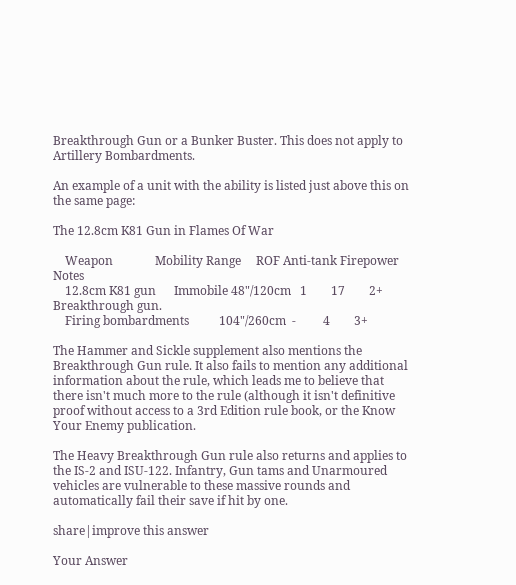Breakthrough Gun or a Bunker Buster. This does not apply to Artillery Bombardments.

An example of a unit with the ability is listed just above this on the same page:

The 12.8cm K81 Gun in Flames Of War

    Weapon              Mobility Range     ROF Anti-tank Firepower Notes
    12.8cm K81 gun      Immobile 48"/120cm   1        17        2+ Breakthrough gun.
    Firing bombardments          104"/260cm  -         4        3+

The Hammer and Sickle supplement also mentions the Breakthrough Gun rule. It also fails to mention any additional information about the rule, which leads me to believe that there isn't much more to the rule (although it isn't definitive proof without access to a 3rd Edition rule book, or the Know Your Enemy publication.

The Heavy Breakthrough Gun rule also returns and applies to the IS-2 and ISU-122. Infantry, Gun tams and Unarmoured vehicles are vulnerable to these massive rounds and automatically fail their save if hit by one.

share|improve this answer

Your Answer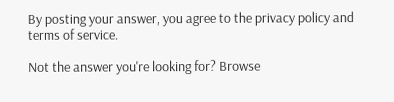By posting your answer, you agree to the privacy policy and terms of service.

Not the answer you're looking for? Browse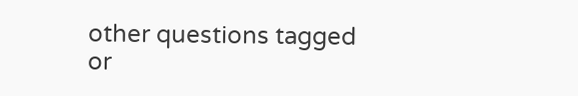other questions tagged or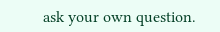ask your own question.